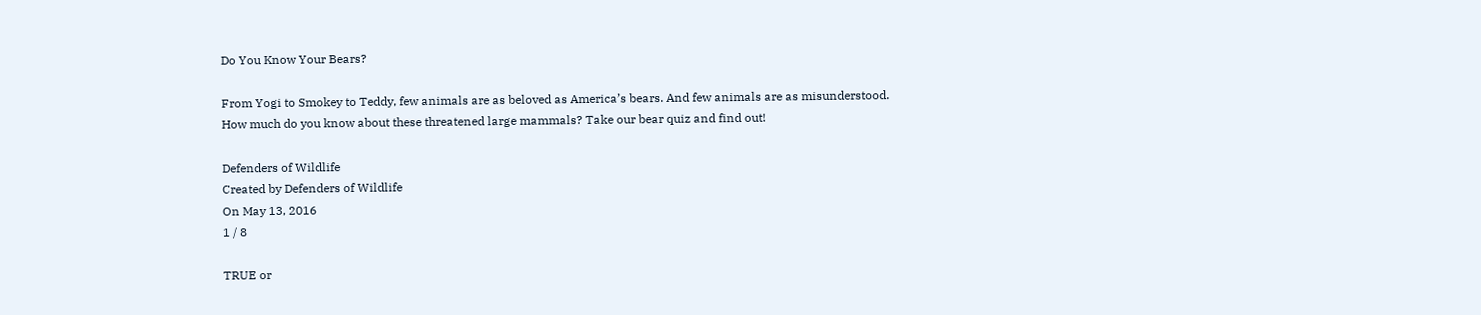Do You Know Your Bears?

From Yogi to Smokey to Teddy, few animals are as beloved as America’s bears. And few animals are as misunderstood. How much do you know about these threatened large mammals? Take our bear quiz and find out!

Defenders of Wildlife
Created by Defenders of Wildlife
On May 13, 2016
1 / 8

TRUE or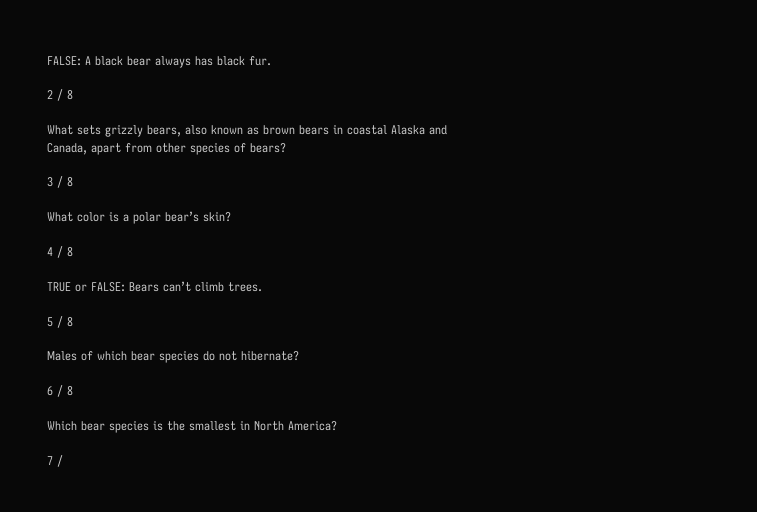FALSE: A black bear always has black fur.

2 / 8

What sets grizzly bears, also known as brown bears in coastal Alaska and Canada, apart from other species of bears?

3 / 8

What color is a polar bear’s skin?

4 / 8

TRUE or FALSE: Bears can’t climb trees.

5 / 8

Males of which bear species do not hibernate?

6 / 8

Which bear species is the smallest in North America?

7 /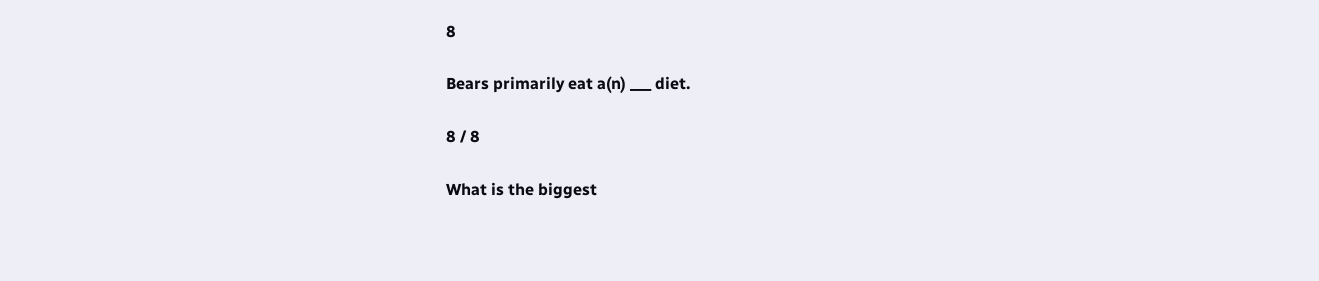8

Bears primarily eat a(n) ___ diet.

8 / 8

What is the biggest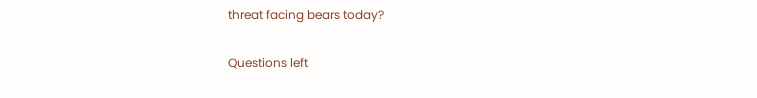threat facing bears today?

Questions left